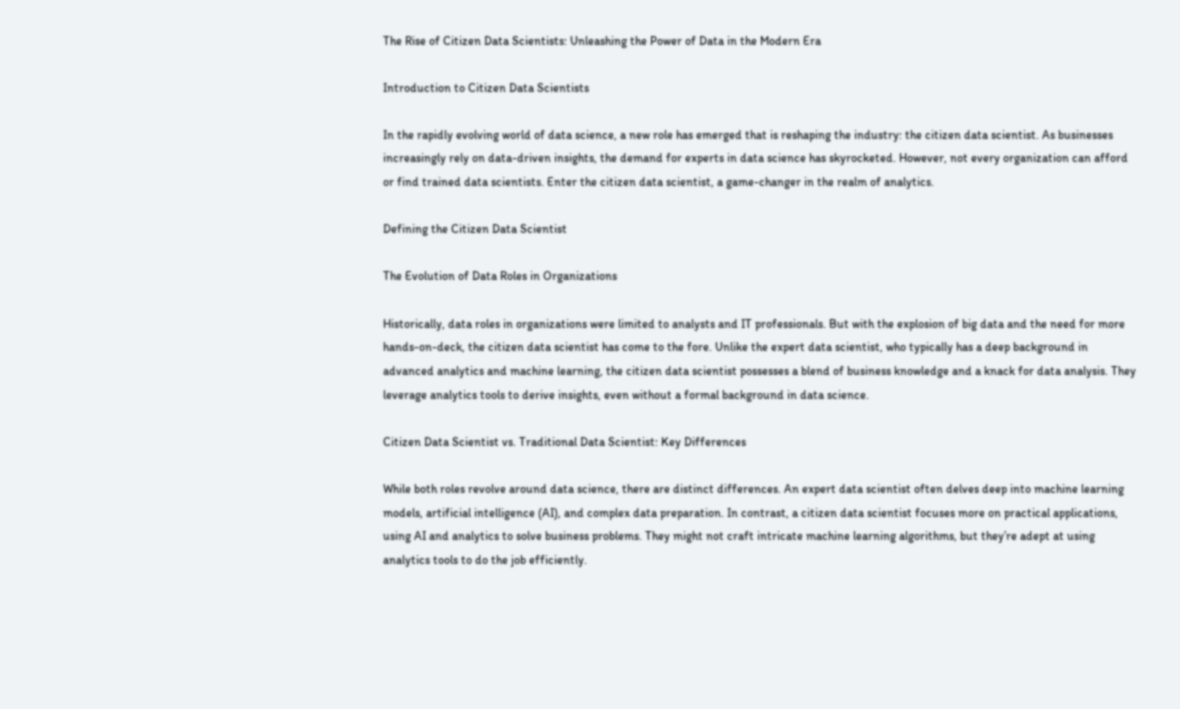The Rise of Citizen Data Scientists: Unleashing the Power of Data in the Modern Era

Introduction to Citizen Data Scientists

In the rapidly evolving world of data science, a new role has emerged that is reshaping the industry: the citizen data scientist. As businesses increasingly rely on data-driven insights, the demand for experts in data science has skyrocketed. However, not every organization can afford or find trained data scientists. Enter the citizen data scientist, a game-changer in the realm of analytics.

Defining the Citizen Data Scientist

The Evolution of Data Roles in Organizations

Historically, data roles in organizations were limited to analysts and IT professionals. But with the explosion of big data and the need for more hands-on-deck, the citizen data scientist has come to the fore. Unlike the expert data scientist, who typically has a deep background in advanced analytics and machine learning, the citizen data scientist possesses a blend of business knowledge and a knack for data analysis. They leverage analytics tools to derive insights, even without a formal background in data science.

Citizen Data Scientist vs. Traditional Data Scientist: Key Differences

While both roles revolve around data science, there are distinct differences. An expert data scientist often delves deep into machine learning models, artificial intelligence (AI), and complex data preparation. In contrast, a citizen data scientist focuses more on practical applications, using AI and analytics to solve business problems. They might not craft intricate machine learning algorithms, but they’re adept at using analytics tools to do the job efficiently.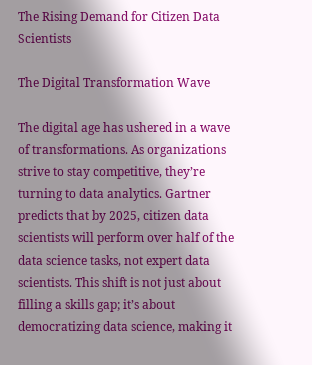The Rising Demand for Citizen Data Scientists

The Digital Transformation Wave

The digital age has ushered in a wave of transformations. As organizations strive to stay competitive, they’re turning to data analytics. Gartner predicts that by 2025, citizen data scientists will perform over half of the data science tasks, not expert data scientists. This shift is not just about filling a skills gap; it’s about democratizing data science, making it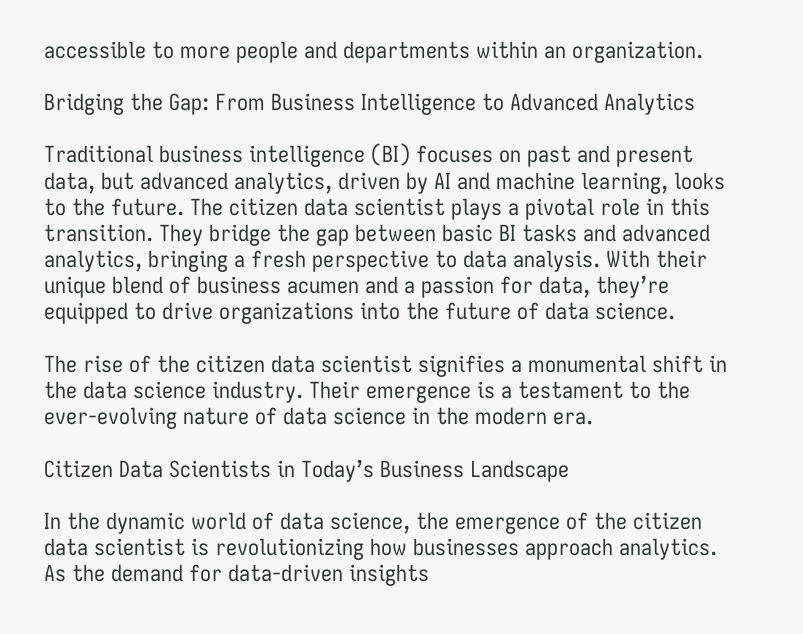accessible to more people and departments within an organization.

Bridging the Gap: From Business Intelligence to Advanced Analytics

Traditional business intelligence (BI) focuses on past and present data, but advanced analytics, driven by AI and machine learning, looks to the future. The citizen data scientist plays a pivotal role in this transition. They bridge the gap between basic BI tasks and advanced analytics, bringing a fresh perspective to data analysis. With their unique blend of business acumen and a passion for data, they’re equipped to drive organizations into the future of data science.

The rise of the citizen data scientist signifies a monumental shift in the data science industry. Their emergence is a testament to the ever-evolving nature of data science in the modern era.

Citizen Data Scientists in Today’s Business Landscape

In the dynamic world of data science, the emergence of the citizen data scientist is revolutionizing how businesses approach analytics. As the demand for data-driven insights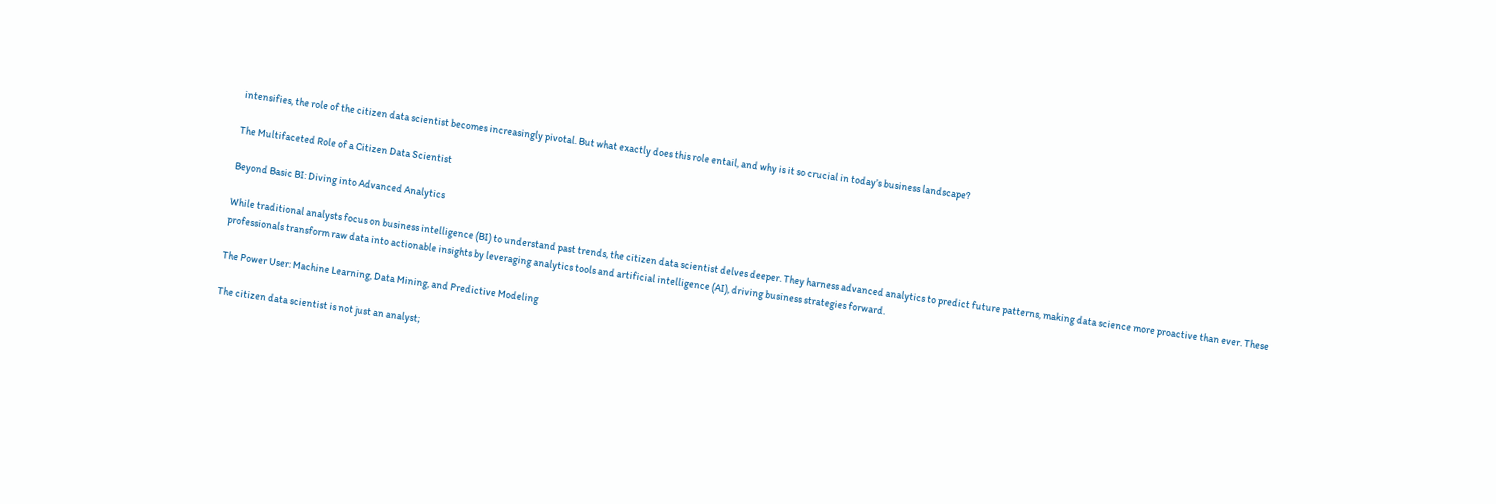intensifies, the role of the citizen data scientist becomes increasingly pivotal. But what exactly does this role entail, and why is it so crucial in today’s business landscape?

The Multifaceted Role of a Citizen Data Scientist

Beyond Basic BI: Diving into Advanced Analytics

While traditional analysts focus on business intelligence (BI) to understand past trends, the citizen data scientist delves deeper. They harness advanced analytics to predict future patterns, making data science more proactive than ever. These professionals transform raw data into actionable insights by leveraging analytics tools and artificial intelligence (AI), driving business strategies forward.

The Power User: Machine Learning, Data Mining, and Predictive Modeling

The citizen data scientist is not just an analyst;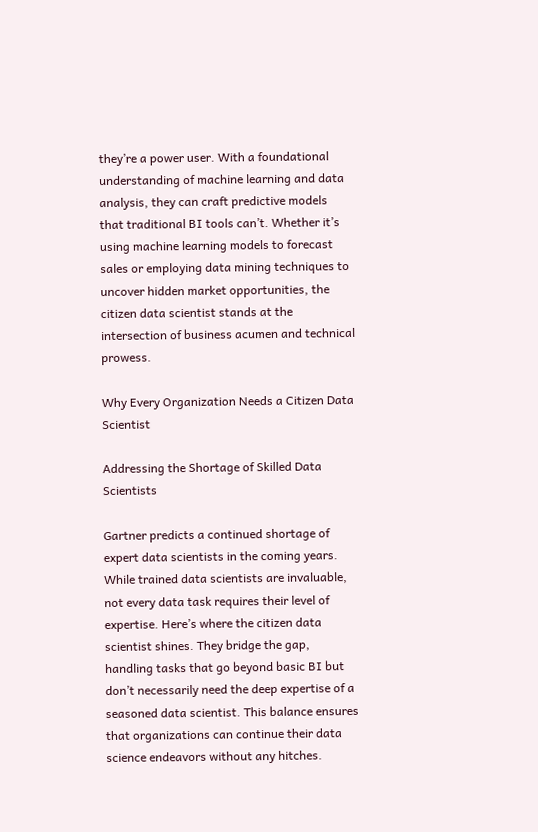they’re a power user. With a foundational understanding of machine learning and data analysis, they can craft predictive models that traditional BI tools can’t. Whether it’s using machine learning models to forecast sales or employing data mining techniques to uncover hidden market opportunities, the citizen data scientist stands at the intersection of business acumen and technical prowess.

Why Every Organization Needs a Citizen Data Scientist

Addressing the Shortage of Skilled Data Scientists

Gartner predicts a continued shortage of expert data scientists in the coming years. While trained data scientists are invaluable, not every data task requires their level of expertise. Here’s where the citizen data scientist shines. They bridge the gap, handling tasks that go beyond basic BI but don’t necessarily need the deep expertise of a seasoned data scientist. This balance ensures that organizations can continue their data science endeavors without any hitches.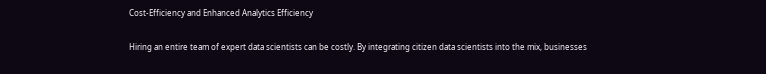Cost-Efficiency and Enhanced Analytics Efficiency

Hiring an entire team of expert data scientists can be costly. By integrating citizen data scientists into the mix, businesses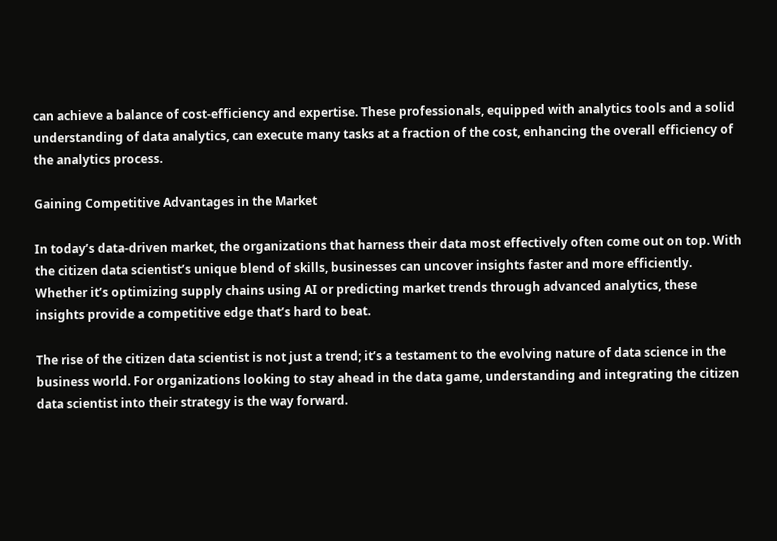can achieve a balance of cost-efficiency and expertise. These professionals, equipped with analytics tools and a solid understanding of data analytics, can execute many tasks at a fraction of the cost, enhancing the overall efficiency of the analytics process.

Gaining Competitive Advantages in the Market

In today’s data-driven market, the organizations that harness their data most effectively often come out on top. With the citizen data scientist’s unique blend of skills, businesses can uncover insights faster and more efficiently. Whether it’s optimizing supply chains using AI or predicting market trends through advanced analytics, these insights provide a competitive edge that’s hard to beat.

The rise of the citizen data scientist is not just a trend; it’s a testament to the evolving nature of data science in the business world. For organizations looking to stay ahead in the data game, understanding and integrating the citizen data scientist into their strategy is the way forward.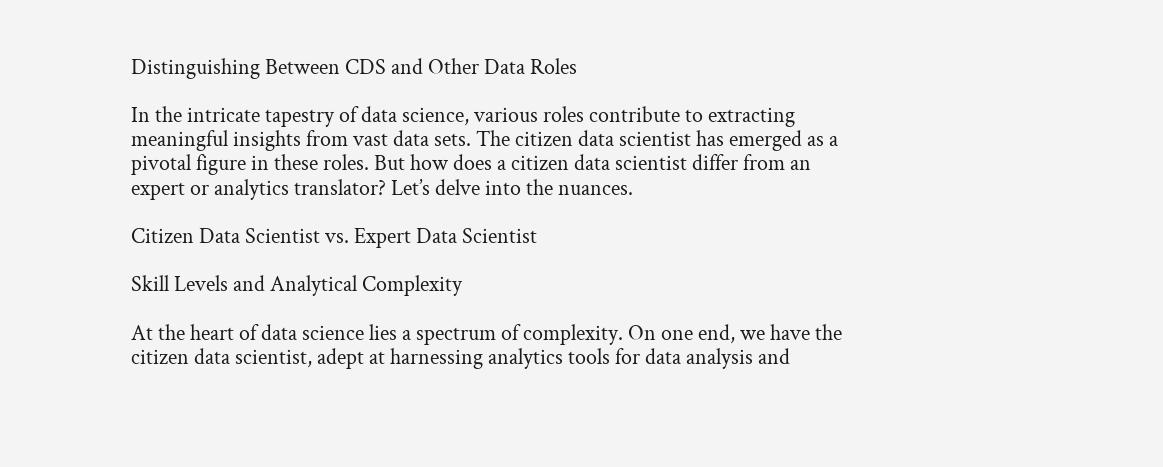Distinguishing Between CDS and Other Data Roles

In the intricate tapestry of data science, various roles contribute to extracting meaningful insights from vast data sets. The citizen data scientist has emerged as a pivotal figure in these roles. But how does a citizen data scientist differ from an expert or analytics translator? Let’s delve into the nuances.

Citizen Data Scientist vs. Expert Data Scientist

Skill Levels and Analytical Complexity

At the heart of data science lies a spectrum of complexity. On one end, we have the citizen data scientist, adept at harnessing analytics tools for data analysis and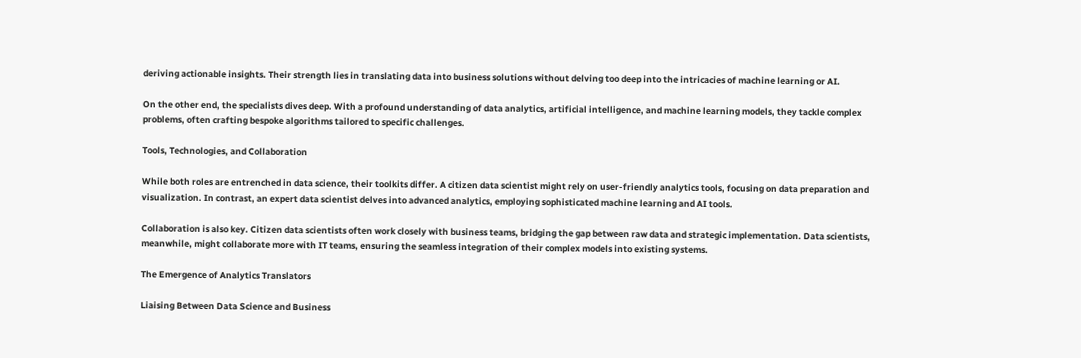deriving actionable insights. Their strength lies in translating data into business solutions without delving too deep into the intricacies of machine learning or AI.

On the other end, the specialists dives deep. With a profound understanding of data analytics, artificial intelligence, and machine learning models, they tackle complex problems, often crafting bespoke algorithms tailored to specific challenges.

Tools, Technologies, and Collaboration

While both roles are entrenched in data science, their toolkits differ. A citizen data scientist might rely on user-friendly analytics tools, focusing on data preparation and visualization. In contrast, an expert data scientist delves into advanced analytics, employing sophisticated machine learning and AI tools.

Collaboration is also key. Citizen data scientists often work closely with business teams, bridging the gap between raw data and strategic implementation. Data scientists, meanwhile, might collaborate more with IT teams, ensuring the seamless integration of their complex models into existing systems.

The Emergence of Analytics Translators

Liaising Between Data Science and Business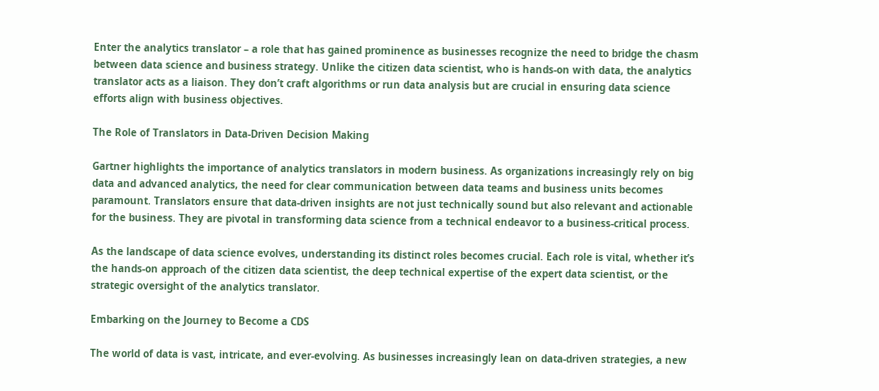Enter the analytics translator – a role that has gained prominence as businesses recognize the need to bridge the chasm between data science and business strategy. Unlike the citizen data scientist, who is hands-on with data, the analytics translator acts as a liaison. They don’t craft algorithms or run data analysis but are crucial in ensuring data science efforts align with business objectives.

The Role of Translators in Data-Driven Decision Making

Gartner highlights the importance of analytics translators in modern business. As organizations increasingly rely on big data and advanced analytics, the need for clear communication between data teams and business units becomes paramount. Translators ensure that data-driven insights are not just technically sound but also relevant and actionable for the business. They are pivotal in transforming data science from a technical endeavor to a business-critical process.

As the landscape of data science evolves, understanding its distinct roles becomes crucial. Each role is vital, whether it’s the hands-on approach of the citizen data scientist, the deep technical expertise of the expert data scientist, or the strategic oversight of the analytics translator.

Embarking on the Journey to Become a CDS

The world of data is vast, intricate, and ever-evolving. As businesses increasingly lean on data-driven strategies, a new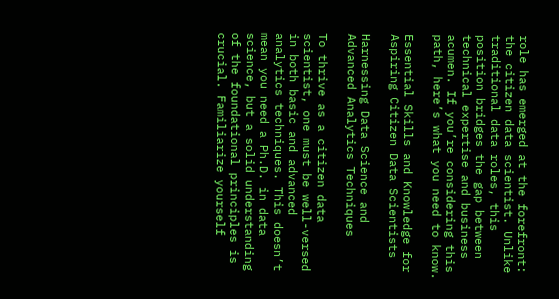role has emerged at the forefront: the citizen data scientist. Unlike traditional data roles, this position bridges the gap between technical expertise and business acumen. If you’re considering this path, here’s what you need to know.

Essential Skills and Knowledge for Aspiring Citizen Data Scientists

Harnessing Data Science and Advanced Analytics Techniques

To thrive as a citizen data scientist, one must be well-versed in both basic and advanced analytics techniques. This doesn’t mean you need a Ph.D. in data science, but a solid understanding of the foundational principles is crucial. Familiarize yourself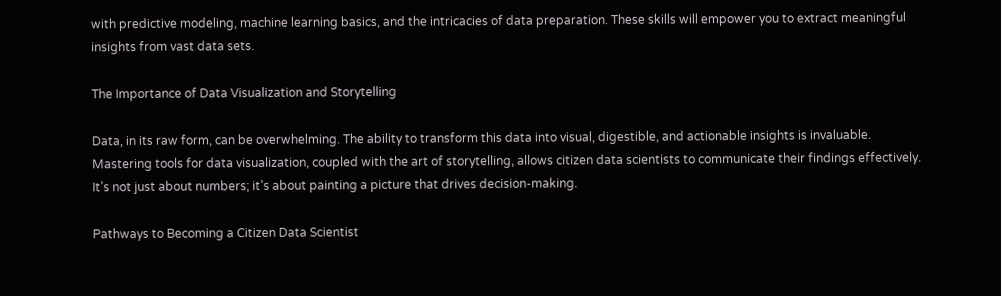with predictive modeling, machine learning basics, and the intricacies of data preparation. These skills will empower you to extract meaningful insights from vast data sets.

The Importance of Data Visualization and Storytelling

Data, in its raw form, can be overwhelming. The ability to transform this data into visual, digestible, and actionable insights is invaluable. Mastering tools for data visualization, coupled with the art of storytelling, allows citizen data scientists to communicate their findings effectively. It’s not just about numbers; it’s about painting a picture that drives decision-making.

Pathways to Becoming a Citizen Data Scientist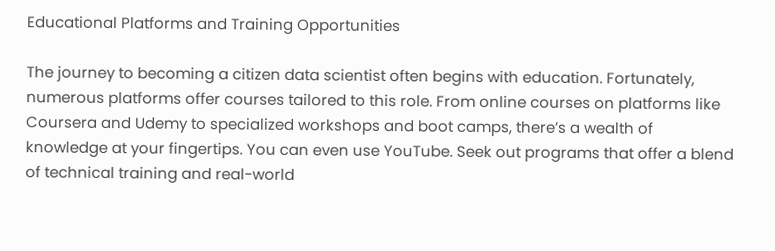Educational Platforms and Training Opportunities

The journey to becoming a citizen data scientist often begins with education. Fortunately, numerous platforms offer courses tailored to this role. From online courses on platforms like Coursera and Udemy to specialized workshops and boot camps, there’s a wealth of knowledge at your fingertips. You can even use YouTube. Seek out programs that offer a blend of technical training and real-world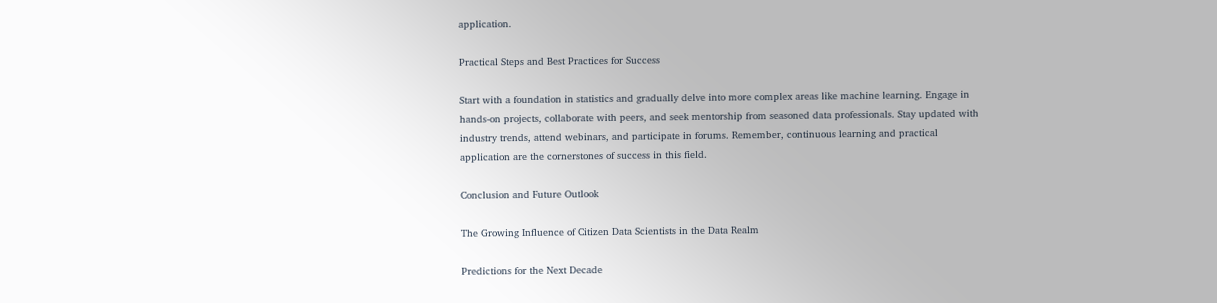application.

Practical Steps and Best Practices for Success

Start with a foundation in statistics and gradually delve into more complex areas like machine learning. Engage in hands-on projects, collaborate with peers, and seek mentorship from seasoned data professionals. Stay updated with industry trends, attend webinars, and participate in forums. Remember, continuous learning and practical application are the cornerstones of success in this field.

Conclusion and Future Outlook

The Growing Influence of Citizen Data Scientists in the Data Realm

Predictions for the Next Decade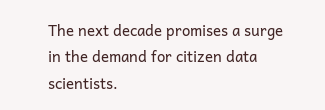The next decade promises a surge in the demand for citizen data scientists.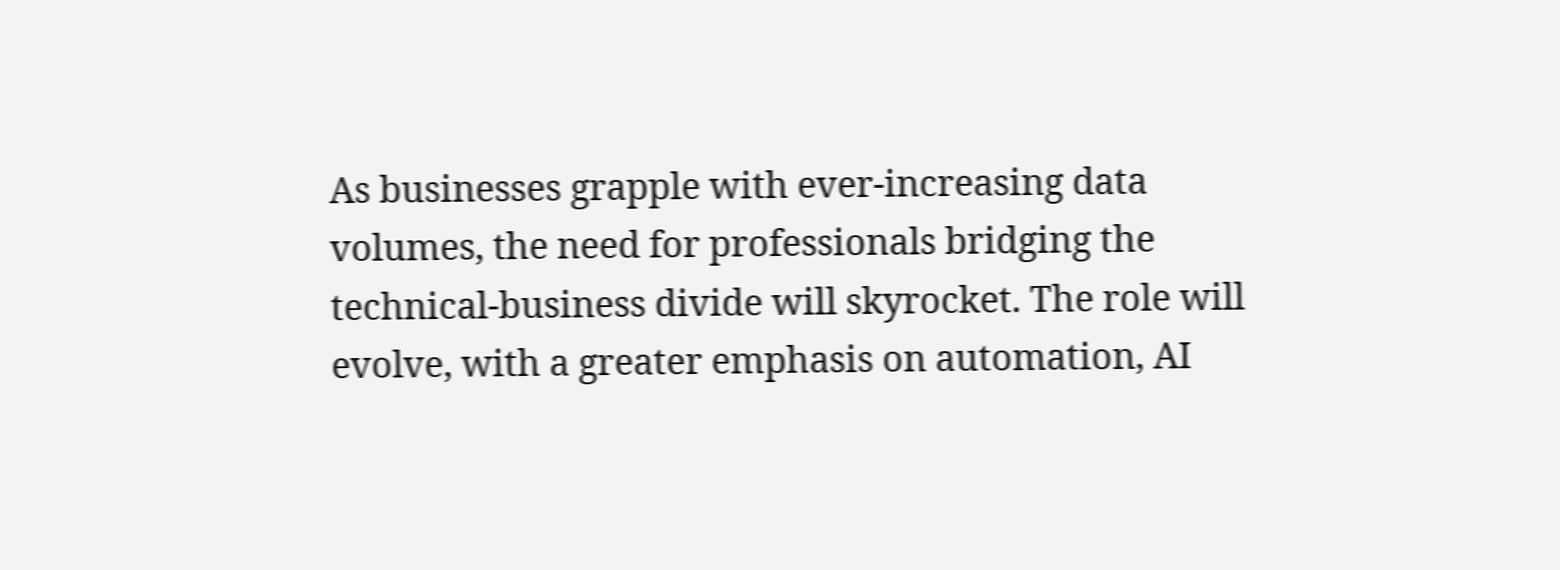As businesses grapple with ever-increasing data volumes, the need for professionals bridging the technical-business divide will skyrocket. The role will evolve, with a greater emphasis on automation, AI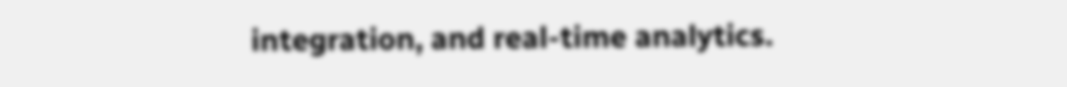integration, and real-time analytics.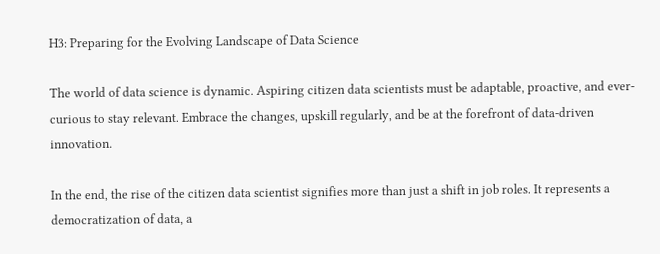H3: Preparing for the Evolving Landscape of Data Science

The world of data science is dynamic. Aspiring citizen data scientists must be adaptable, proactive, and ever-curious to stay relevant. Embrace the changes, upskill regularly, and be at the forefront of data-driven innovation.

In the end, the rise of the citizen data scientist signifies more than just a shift in job roles. It represents a democratization of data, a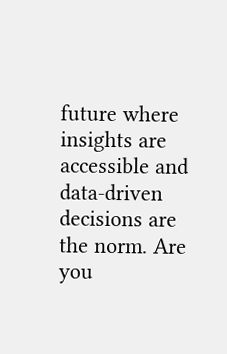future where insights are accessible and data-driven decisions are the norm. Are you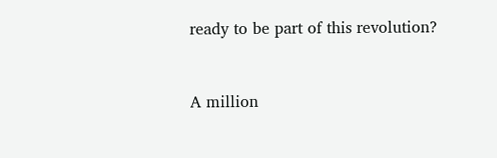ready to be part of this revolution?


A million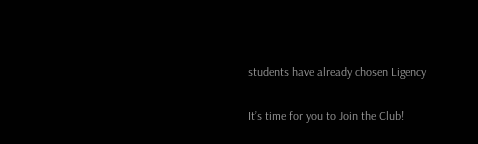students have already chosen Ligency

It’s time for you to Join the Club!